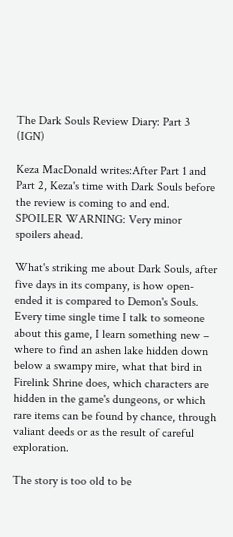The Dark Souls Review Diary: Part 3 (IGN)

Keza MacDonald writes:After Part 1 and Part 2, Keza's time with Dark Souls before the review is coming to and end. SPOILER WARNING: Very minor spoilers ahead.

What's striking me about Dark Souls, after five days in its company, is how open-ended it is compared to Demon's Souls. Every time single time I talk to someone about this game, I learn something new – where to find an ashen lake hidden down below a swampy mire, what that bird in Firelink Shrine does, which characters are hidden in the game's dungeons, or which rare items can be found by chance, through valiant deeds or as the result of careful exploration.

The story is too old to be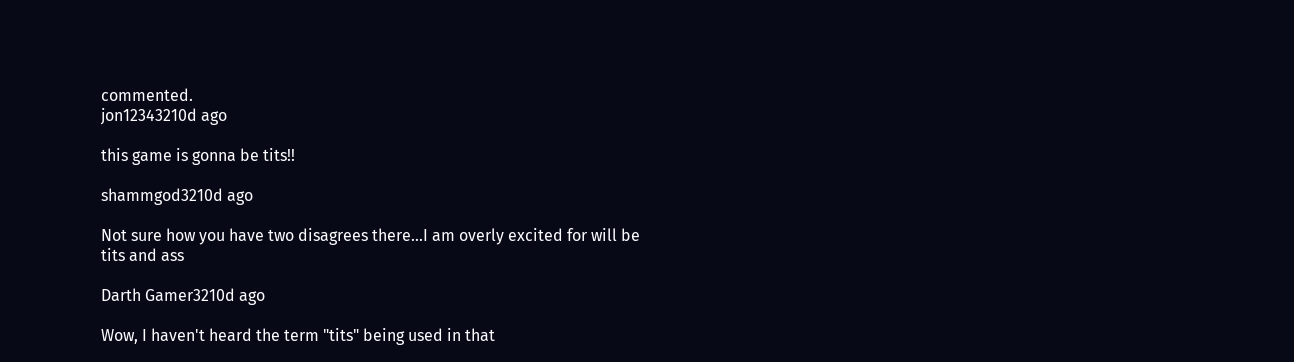commented.
jon12343210d ago

this game is gonna be tits!!

shammgod3210d ago

Not sure how you have two disagrees there...I am overly excited for will be tits and ass

Darth Gamer3210d ago

Wow, I haven't heard the term "tits" being used in that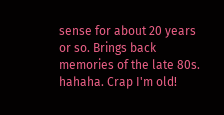sense for about 20 years or so. Brings back memories of the late 80s. hahaha. Crap I'm old!